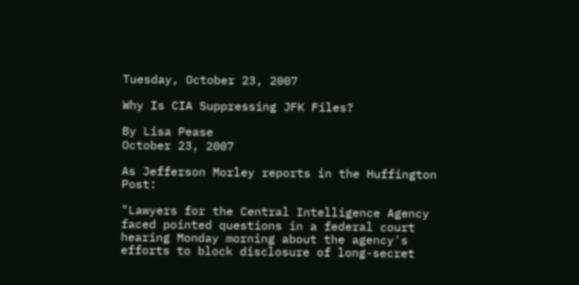Tuesday, October 23, 2007

Why Is CIA Suppressing JFK Files?

By Lisa Pease
October 23, 2007

As Jefferson Morley reports in the Huffington Post:

"Lawyers for the Central Intelligence Agency faced pointed questions in a federal court hearing Monday morning about the agency's efforts to block disclosure of long-secret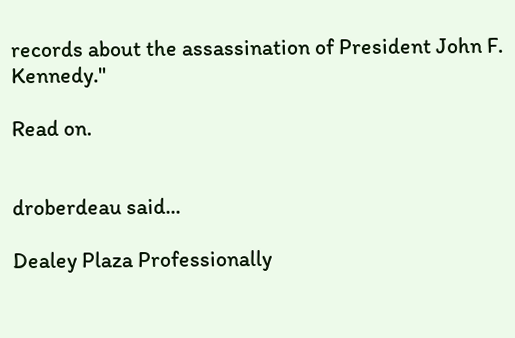records about the assassination of President John F. Kennedy."

Read on.


droberdeau said...

Dealey Plaza Professionally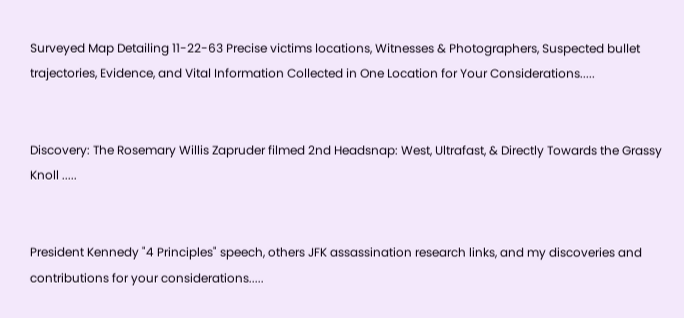Surveyed Map Detailing 11-22-63 Precise victims locations, Witnesses & Photographers, Suspected bullet trajectories, Evidence, and Vital Information Collected in One Location for Your Considerations.....


Discovery: The Rosemary Willis Zapruder filmed 2nd Headsnap: West, Ultrafast, & Directly Towards the Grassy Knoll .....


President Kennedy "4 Principles" speech, others JFK assassination research links, and my discoveries and contributions for your considerations.....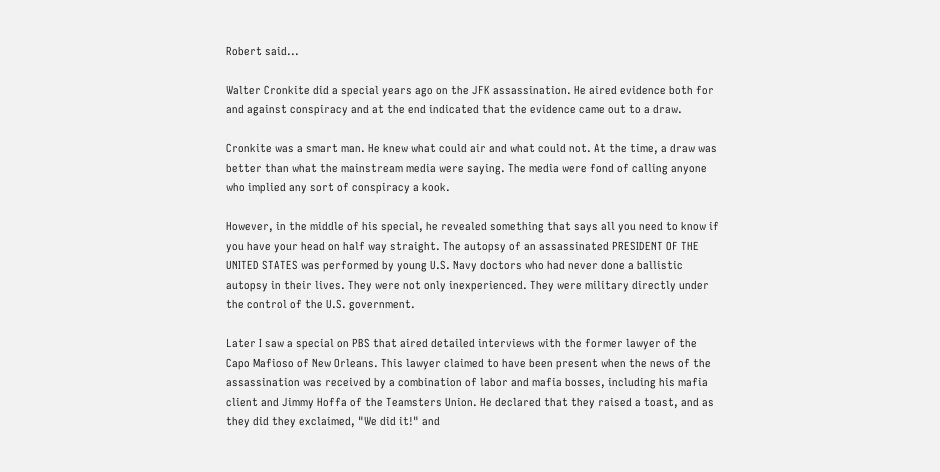Robert said...

Walter Cronkite did a special years ago on the JFK assassination. He aired evidence both for and against conspiracy and at the end indicated that the evidence came out to a draw.

Cronkite was a smart man. He knew what could air and what could not. At the time, a draw was better than what the mainstream media were saying. The media were fond of calling anyone who implied any sort of conspiracy a kook.

However, in the middle of his special, he revealed something that says all you need to know if you have your head on half way straight. The autopsy of an assassinated PRESIDENT OF THE UNITED STATES was performed by young U.S. Navy doctors who had never done a ballistic autopsy in their lives. They were not only inexperienced. They were military directly under the control of the U.S. government.

Later I saw a special on PBS that aired detailed interviews with the former lawyer of the Capo Mafioso of New Orleans. This lawyer claimed to have been present when the news of the assassination was received by a combination of labor and mafia bosses, including his mafia client and Jimmy Hoffa of the Teamsters Union. He declared that they raised a toast, and as they did they exclaimed, "We did it!" and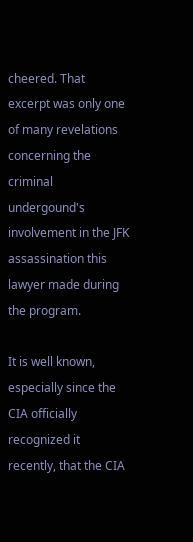cheered. That excerpt was only one of many revelations concerning the criminal undergound's involvement in the JFK assassination this lawyer made during the program.

It is well known, especially since the CIA officially recognized it recently, that the CIA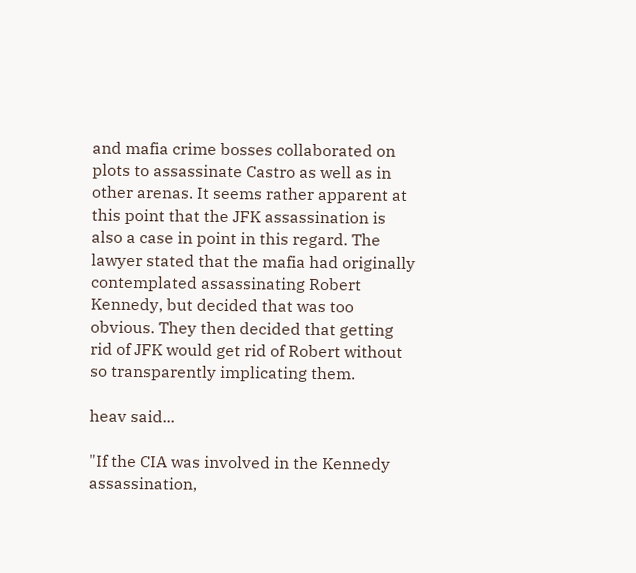and mafia crime bosses collaborated on plots to assassinate Castro as well as in other arenas. It seems rather apparent at this point that the JFK assassination is also a case in point in this regard. The lawyer stated that the mafia had originally contemplated assassinating Robert Kennedy, but decided that was too obvious. They then decided that getting rid of JFK would get rid of Robert without so transparently implicating them.

heav said...

"If the CIA was involved in the Kennedy assassination,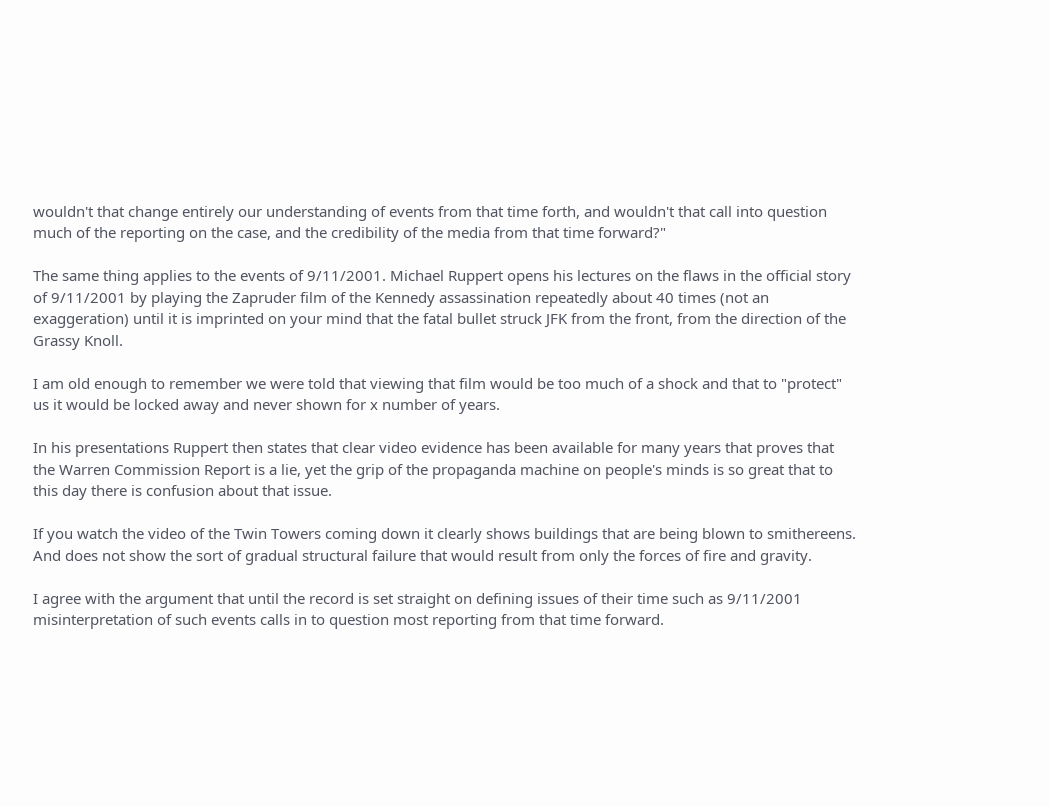wouldn't that change entirely our understanding of events from that time forth, and wouldn't that call into question much of the reporting on the case, and the credibility of the media from that time forward?"

The same thing applies to the events of 9/11/2001. Michael Ruppert opens his lectures on the flaws in the official story of 9/11/2001 by playing the Zapruder film of the Kennedy assassination repeatedly about 40 times (not an exaggeration) until it is imprinted on your mind that the fatal bullet struck JFK from the front, from the direction of the Grassy Knoll.

I am old enough to remember we were told that viewing that film would be too much of a shock and that to "protect" us it would be locked away and never shown for x number of years.

In his presentations Ruppert then states that clear video evidence has been available for many years that proves that the Warren Commission Report is a lie, yet the grip of the propaganda machine on people's minds is so great that to this day there is confusion about that issue.

If you watch the video of the Twin Towers coming down it clearly shows buildings that are being blown to smithereens. And does not show the sort of gradual structural failure that would result from only the forces of fire and gravity.

I agree with the argument that until the record is set straight on defining issues of their time such as 9/11/2001 misinterpretation of such events calls in to question most reporting from that time forward.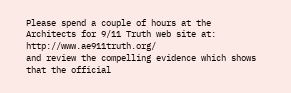Please spend a couple of hours at the Architects for 9/11 Truth web site at: http://www.ae911truth.org/
and review the compelling evidence which shows that the official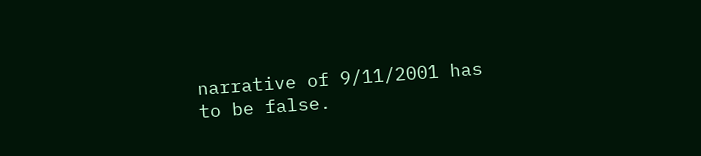narrative of 9/11/2001 has to be false.